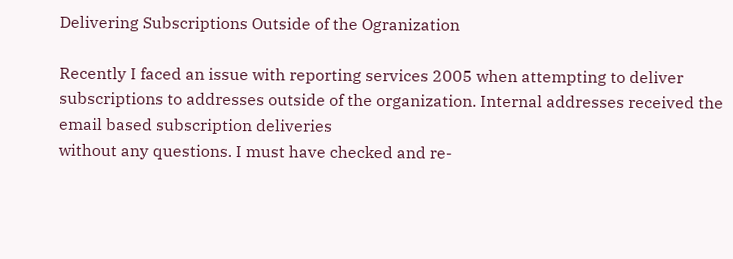Delivering Subscriptions Outside of the Ogranization

Recently I faced an issue with reporting services 2005 when attempting to deliver subscriptions to addresses outside of the organization. Internal addresses received the email based subscription deliveries
without any questions. I must have checked and re-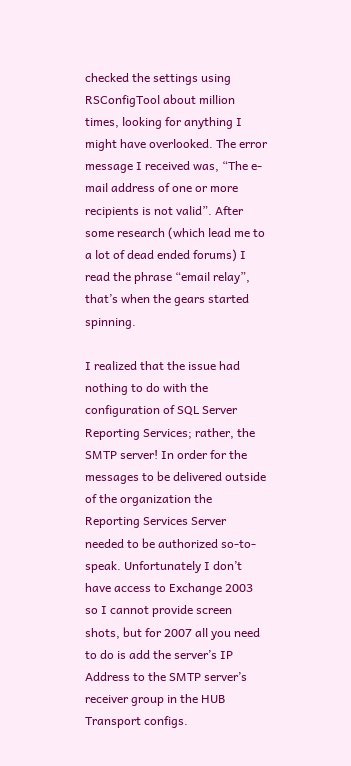checked the settings using RSConfigTool about million times, looking for anything I might have overlooked. The error message I received was, “The e-mail address of one or more recipients is not valid”. After some research (which lead me to a lot of dead ended forums) I read the phrase “email relay”, that’s when the gears started spinning.

I realized that the issue had nothing to do with the configuration of SQL Server Reporting Services; rather, the SMTP server! In order for the messages to be delivered outside of the organization the Reporting Services Server needed to be authorized so-to-speak. Unfortunately I don’t have access to Exchange 2003 so I cannot provide screen shots, but for 2007 all you need to do is add the server’s IP Address to the SMTP server’s receiver group in the HUB Transport configs.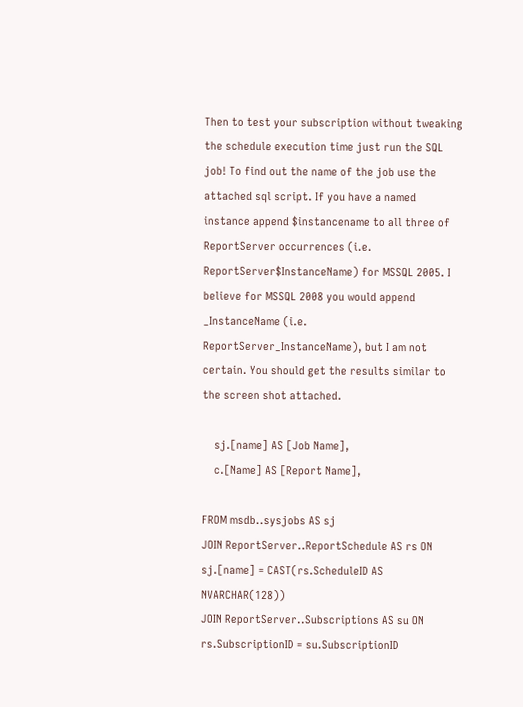Then to test your subscription without tweaking the schedule execution time just run the SQL job! To find out the name of the job use the attached sql script. If you have a named instance append $instancename to all three of ReportServer occurrences (i.e. ReportServer$InstanceName) for MSSQL 2005. I believe for MSSQL 2008 you would append _InstanceName (i.e. ReportServer_InstanceName), but I am not certain. You should get the results similar to the screen shot attached.

    sj.[name] AS [Job Name],
    c.[Name] AS [Report Name],

FROM msdb..sysjobs AS sj
JOIN ReportServer..ReportSchedule AS rs ON sj.[name] = CAST(rs.ScheduleID AS NVARCHAR(128))
JOIN ReportServer..Subscriptions AS su ON rs.SubscriptionID = su.SubscriptionID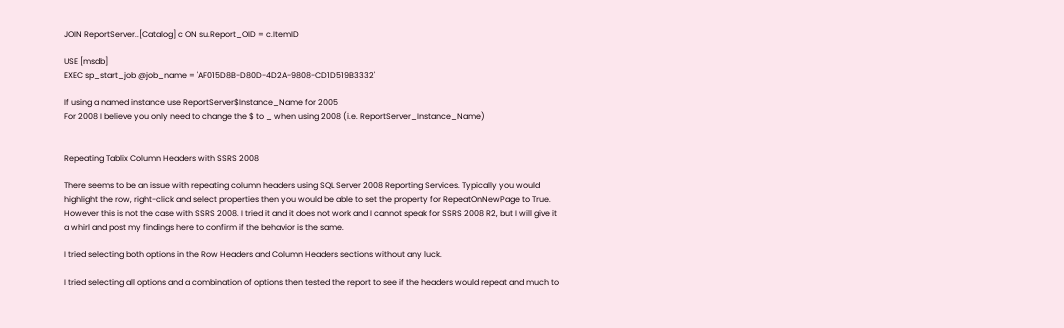JOIN ReportServer..[Catalog] c ON su.Report_OID = c.ItemID

USE [msdb]
EXEC sp_start_job @job_name = 'AF015D8B-D80D-4D2A-9808-CD1D519B3332'

If using a named instance use ReportServer$Instance_Name for 2005
For 2008 I believe you only need to change the $ to _ when using 2008 (i.e. ReportServer_Instance_Name)


Repeating Tablix Column Headers with SSRS 2008

There seems to be an issue with repeating column headers using SQL Server 2008 Reporting Services. Typically you would highlight the row, right-click and select properties then you would be able to set the property for RepeatOnNewPage to True. However this is not the case with SSRS 2008. I tried it and it does not work and I cannot speak for SSRS 2008 R2, but I will give it a whirl and post my findings here to confirm if the behavior is the same.

I tried selecting both options in the Row Headers and Column Headers sections without any luck.

I tried selecting all options and a combination of options then tested the report to see if the headers would repeat and much to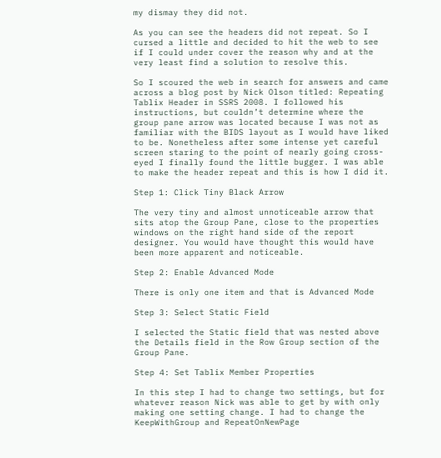my dismay they did not.

As you can see the headers did not repeat. So I cursed a little and decided to hit the web to see if I could under cover the reason why and at the very least find a solution to resolve this.

So I scoured the web in search for answers and came across a blog post by Nick Olson titled: Repeating Tablix Header in SSRS 2008. I followed his instructions, but couldn’t determine where the group pane arrow was located because I was not as familiar with the BIDS layout as I would have liked to be. Nonetheless after some intense yet careful screen staring to the point of nearly going cross-eyed I finally found the little bugger. I was able to make the header repeat and this is how I did it.

Step 1: Click Tiny Black Arrow

The very tiny and almost unnoticeable arrow that sits atop the Group Pane, close to the properties windows on the right hand side of the report designer. You would have thought this would have been more apparent and noticeable.

Step 2: Enable Advanced Mode

There is only one item and that is Advanced Mode

Step 3: Select Static Field

I selected the Static field that was nested above the Details field in the Row Group section of the Group Pane.

Step 4: Set Tablix Member Properties

In this step I had to change two settings, but for whatever reason Nick was able to get by with only making one setting change. I had to change the KeepWithGroup and RepeatOnNewPage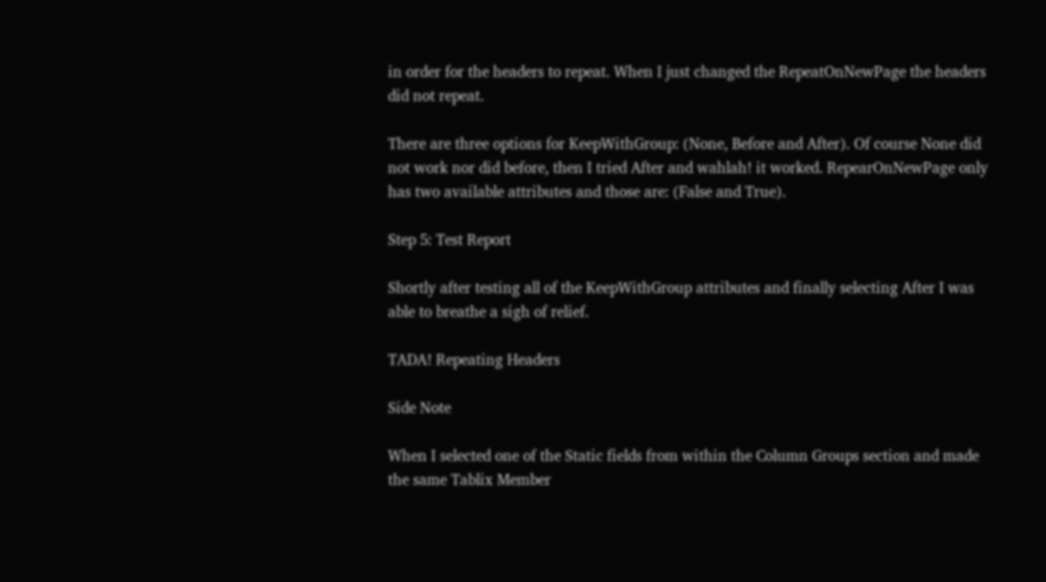in order for the headers to repeat. When I just changed the RepeatOnNewPage the headers did not repeat.

There are three options for KeepWithGroup: (None, Before and After). Of course None did not work nor did before, then I tried After and wahlah! it worked. RepearOnNewPage only has two available attributes and those are: (False and True).

Step 5: Test Report

Shortly after testing all of the KeepWithGroup attributes and finally selecting After I was able to breathe a sigh of relief.

TADA! Repeating Headers

Side Note

When I selected one of the Static fields from within the Column Groups section and made the same Tablix Member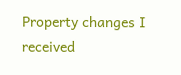Property changes I received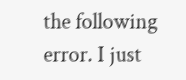the following error. I just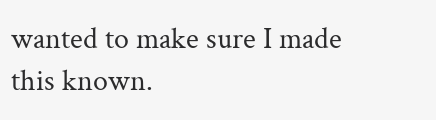wanted to make sure I made this known.